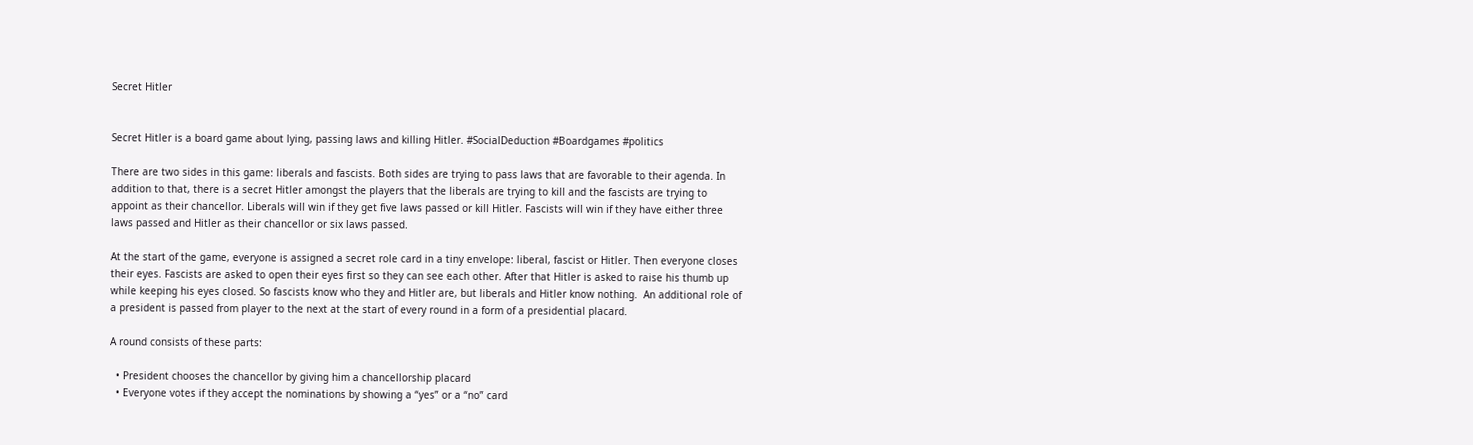Secret Hitler


Secret Hitler is a board game about lying, passing laws and killing Hitler. #SocialDeduction #Boardgames #politics

There are two sides in this game: liberals and fascists. Both sides are trying to pass laws that are favorable to their agenda. In addition to that, there is a secret Hitler amongst the players that the liberals are trying to kill and the fascists are trying to appoint as their chancellor. Liberals will win if they get five laws passed or kill Hitler. Fascists will win if they have either three laws passed and Hitler as their chancellor or six laws passed.

At the start of the game, everyone is assigned a secret role card in a tiny envelope: liberal, fascist or Hitler. Then everyone closes their eyes. Fascists are asked to open their eyes first so they can see each other. After that Hitler is asked to raise his thumb up while keeping his eyes closed. So fascists know who they and Hitler are, but liberals and Hitler know nothing.  An additional role of a president is passed from player to the next at the start of every round in a form of a presidential placard.

A round consists of these parts:

  • President chooses the chancellor by giving him a chancellorship placard
  • Everyone votes if they accept the nominations by showing a “yes” or a “no” card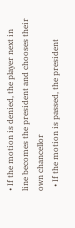• If the motion is denied, the player next in line becomes the president and chooses their own chancellor
  • If the motion is passed, the president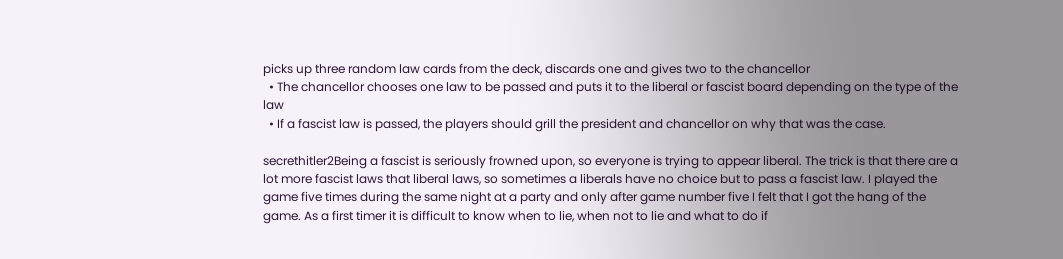picks up three random law cards from the deck, discards one and gives two to the chancellor
  • The chancellor chooses one law to be passed and puts it to the liberal or fascist board depending on the type of the law
  • If a fascist law is passed, the players should grill the president and chancellor on why that was the case.

secrethitler2Being a fascist is seriously frowned upon, so everyone is trying to appear liberal. The trick is that there are a lot more fascist laws that liberal laws, so sometimes a liberals have no choice but to pass a fascist law. I played the game five times during the same night at a party and only after game number five I felt that I got the hang of the game. As a first timer it is difficult to know when to lie, when not to lie and what to do if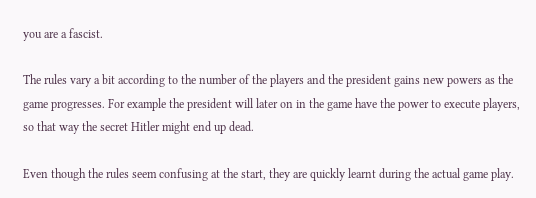you are a fascist.

The rules vary a bit according to the number of the players and the president gains new powers as the game progresses. For example the president will later on in the game have the power to execute players, so that way the secret Hitler might end up dead.

Even though the rules seem confusing at the start, they are quickly learnt during the actual game play.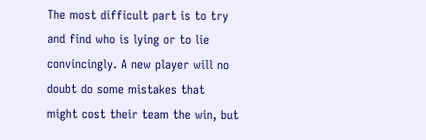The most difficult part is to try and find who is lying or to lie convincingly. A new player will no doubt do some mistakes that might cost their team the win, but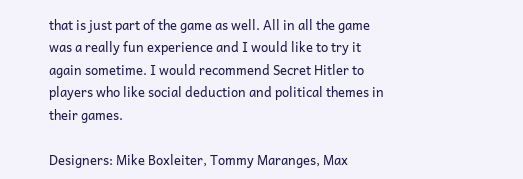that is just part of the game as well. All in all the game was a really fun experience and I would like to try it again sometime. I would recommend Secret Hitler to players who like social deduction and political themes in their games.

Designers: Mike Boxleiter, Tommy Maranges, Max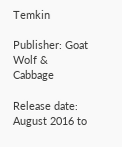Temkin

Publisher: Goat Wolf & Cabbage

Release date: August 2016 to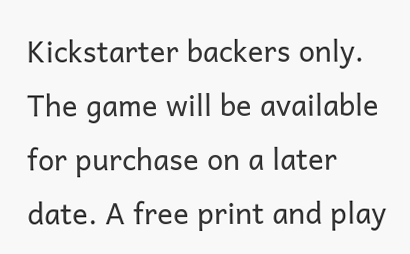Kickstarter backers only. The game will be available for purchase on a later date. A free print and play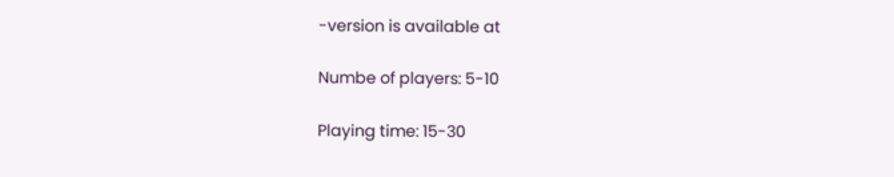-version is available at

Numbe of players: 5-10

Playing time: 15-30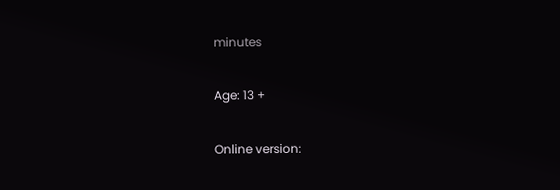minutes

Age: 13 +

Online version: